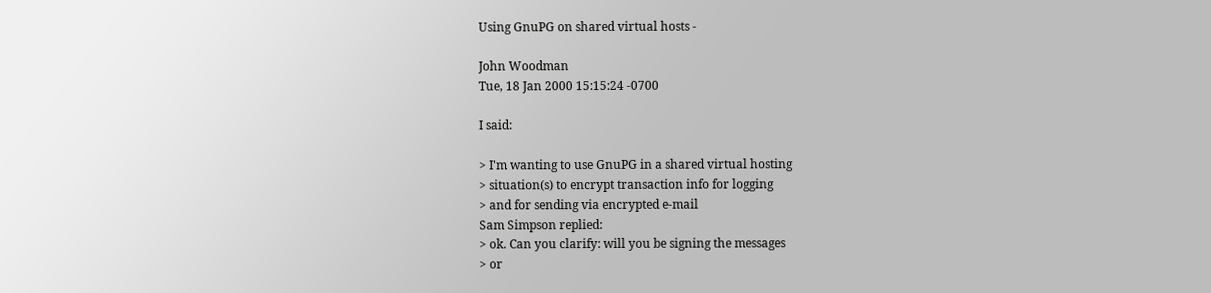Using GnuPG on shared virtual hosts -

John Woodman
Tue, 18 Jan 2000 15:15:24 -0700

I said:

> I'm wanting to use GnuPG in a shared virtual hosting
> situation(s) to encrypt transaction info for logging
> and for sending via encrypted e-mail
Sam Simpson replied:
> ok. Can you clarify: will you be signing the messages
> or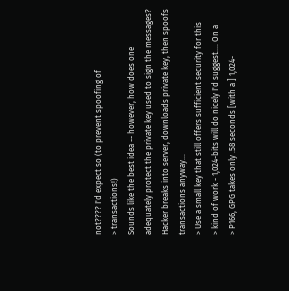not???? I'd expect so (to prevent spoofing of
> transactions!)
Sounds like the best idea -- however, how does one adequately protect the private key used to sign the messages? Hacker breaks into server, downloads private key, then spoofs transactions anyway...
> Use a small key that still offers sufficient security for this
> kind of work - 1,024-bits will do nicely I'd suggest.... On a
> P166, GPG takes only .58 seconds [with a ] 1,024-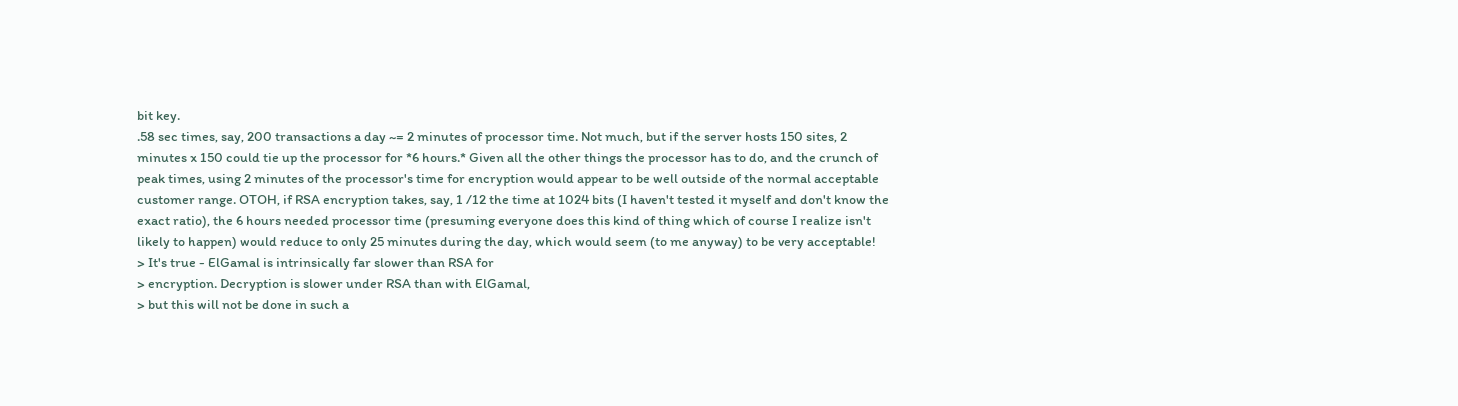bit key.
.58 sec times, say, 200 transactions a day ~= 2 minutes of processor time. Not much, but if the server hosts 150 sites, 2 minutes x 150 could tie up the processor for *6 hours.* Given all the other things the processor has to do, and the crunch of peak times, using 2 minutes of the processor's time for encryption would appear to be well outside of the normal acceptable customer range. OTOH, if RSA encryption takes, say, 1 /12 the time at 1024 bits (I haven't tested it myself and don't know the exact ratio), the 6 hours needed processor time (presuming everyone does this kind of thing which of course I realize isn't likely to happen) would reduce to only 25 minutes during the day, which would seem (to me anyway) to be very acceptable!
> It's true - ElGamal is intrinsically far slower than RSA for
> encryption. Decryption is slower under RSA than with ElGamal,
> but this will not be done in such a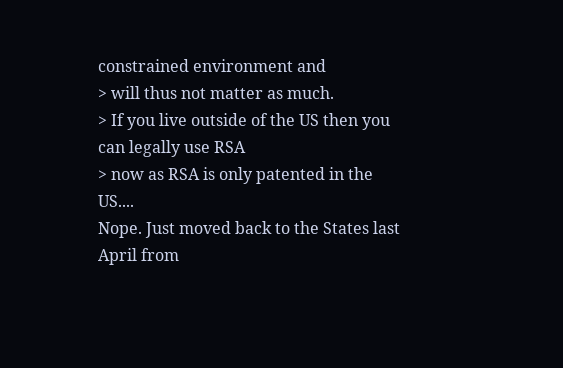constrained environment and
> will thus not matter as much.
> If you live outside of the US then you can legally use RSA
> now as RSA is only patented in the US....
Nope. Just moved back to the States last April from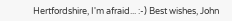Hertfordshire, I'm afraid... :-) Best wishes, John